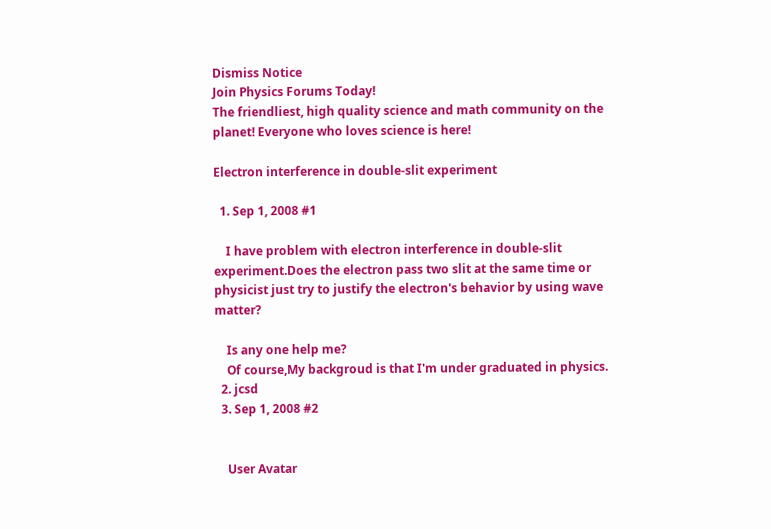Dismiss Notice
Join Physics Forums Today!
The friendliest, high quality science and math community on the planet! Everyone who loves science is here!

Electron interference in double-slit experiment

  1. Sep 1, 2008 #1

    I have problem with electron interference in double-slit experiment.Does the electron pass two slit at the same time or physicist just try to justify the electron's behavior by using wave matter?

    Is any one help me?
    Of course,My backgroud is that I'm under graduated in physics.
  2. jcsd
  3. Sep 1, 2008 #2


    User Avatar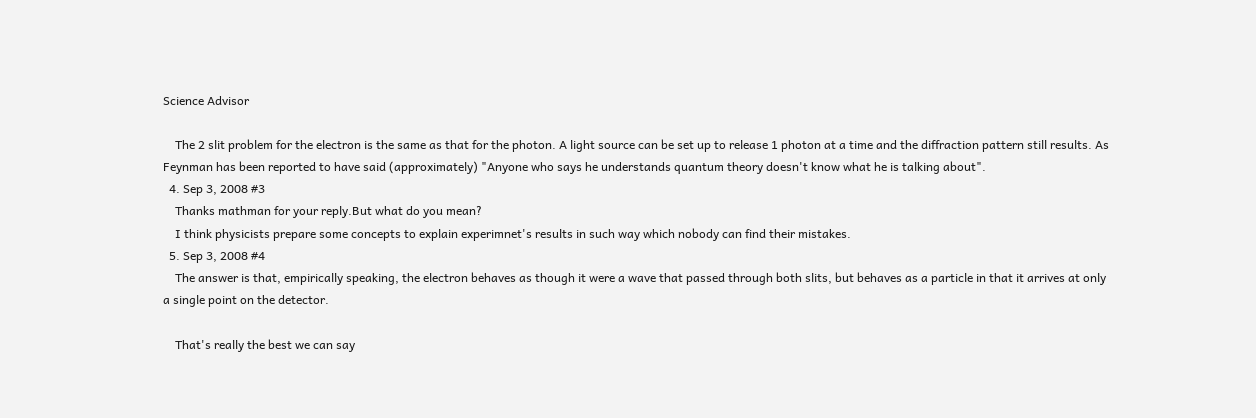Science Advisor

    The 2 slit problem for the electron is the same as that for the photon. A light source can be set up to release 1 photon at a time and the diffraction pattern still results. As Feynman has been reported to have said (approximately) "Anyone who says he understands quantum theory doesn't know what he is talking about".
  4. Sep 3, 2008 #3
    Thanks mathman for your reply.But what do you mean?
    I think physicists prepare some concepts to explain experimnet's results in such way which nobody can find their mistakes.
  5. Sep 3, 2008 #4
    The answer is that, empirically speaking, the electron behaves as though it were a wave that passed through both slits, but behaves as a particle in that it arrives at only a single point on the detector.

    That's really the best we can say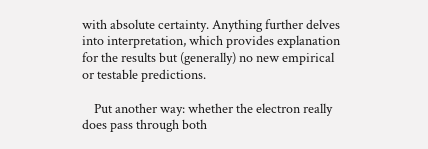with absolute certainty. Anything further delves into interpretation, which provides explanation for the results but (generally) no new empirical or testable predictions.

    Put another way: whether the electron really does pass through both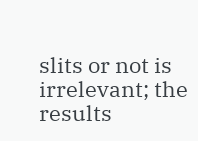slits or not is irrelevant; the results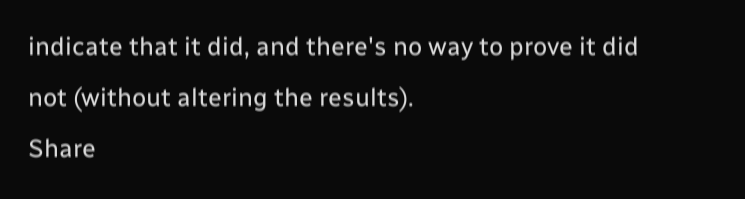indicate that it did, and there's no way to prove it did not (without altering the results).
Share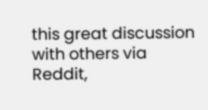this great discussion with others via Reddit,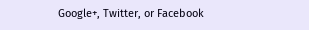Google+, Twitter, or Facebook